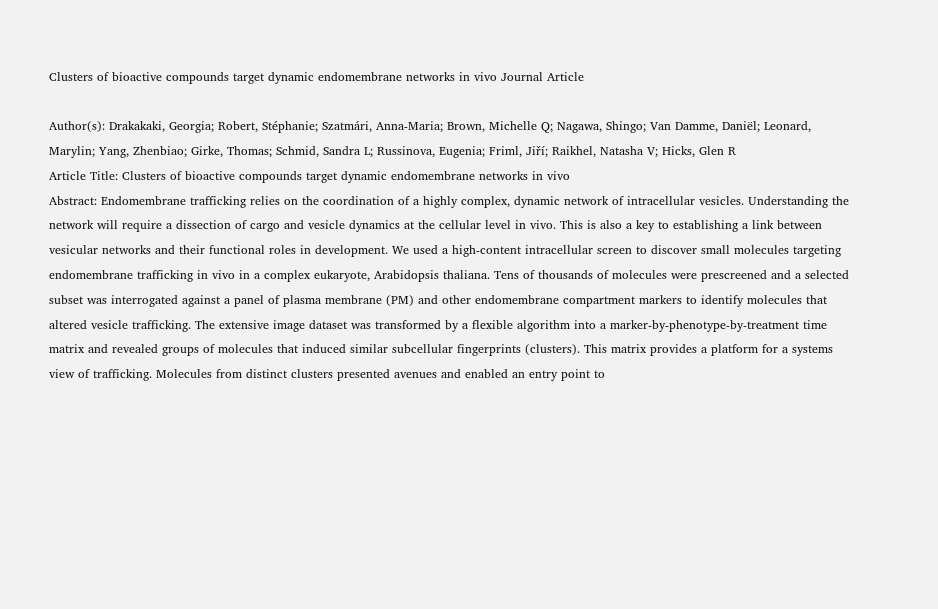Clusters of bioactive compounds target dynamic endomembrane networks in vivo Journal Article

Author(s): Drakakaki, Georgia; Robert, Stéphanie; Szatmári, Anna-Maria; Brown, Michelle Q; Nagawa, Shingo; Van Damme, Daniël; Leonard, Marylin; Yang, Zhenbiao; Girke, Thomas; Schmid, Sandra L; Russinova, Eugenia; Friml, Jiří; Raikhel, Natasha V; Hicks, Glen R
Article Title: Clusters of bioactive compounds target dynamic endomembrane networks in vivo
Abstract: Endomembrane trafficking relies on the coordination of a highly complex, dynamic network of intracellular vesicles. Understanding the network will require a dissection of cargo and vesicle dynamics at the cellular level in vivo. This is also a key to establishing a link between vesicular networks and their functional roles in development. We used a high-content intracellular screen to discover small molecules targeting endomembrane trafficking in vivo in a complex eukaryote, Arabidopsis thaliana. Tens of thousands of molecules were prescreened and a selected subset was interrogated against a panel of plasma membrane (PM) and other endomembrane compartment markers to identify molecules that altered vesicle trafficking. The extensive image dataset was transformed by a flexible algorithm into a marker-by-phenotype-by-treatment time matrix and revealed groups of molecules that induced similar subcellular fingerprints (clusters). This matrix provides a platform for a systems view of trafficking. Molecules from distinct clusters presented avenues and enabled an entry point to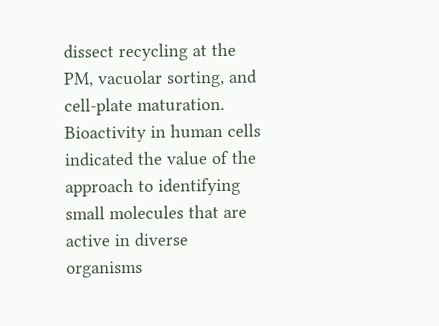dissect recycling at the PM, vacuolar sorting, and cell-plate maturation. Bioactivity in human cells indicated the value of the approach to identifying small molecules that are active in diverse organisms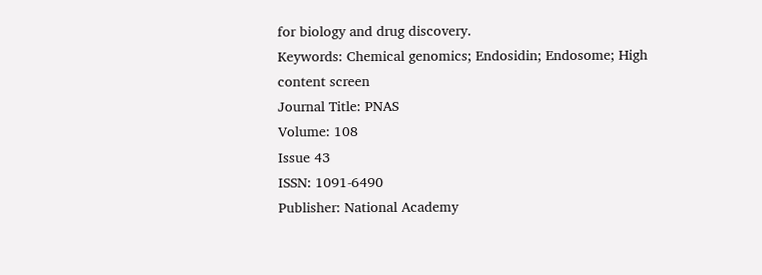for biology and drug discovery.
Keywords: Chemical genomics; Endosidin; Endosome; High content screen
Journal Title: PNAS
Volume: 108
Issue 43
ISSN: 1091-6490
Publisher: National Academy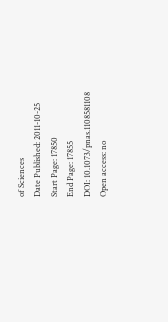of Sciences
Date Published: 2011-10-25
Start Page: 17850
End Page: 17855
DOI: 10.1073/pnas.1108581108
Open access: no